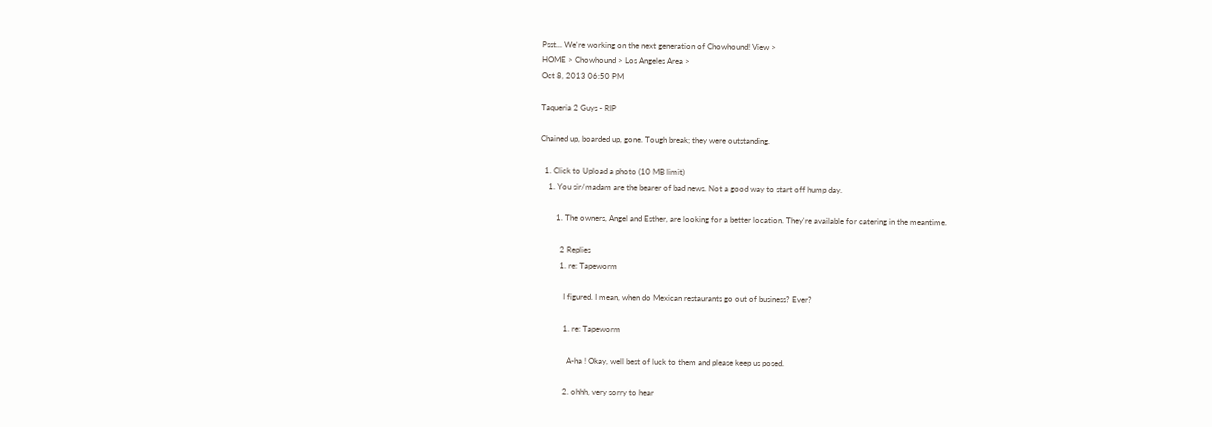Psst... We're working on the next generation of Chowhound! View >
HOME > Chowhound > Los Angeles Area >
Oct 8, 2013 06:50 PM

Taqueria 2 Guys - RIP

Chained up, boarded up, gone. Tough break; they were outstanding.

  1. Click to Upload a photo (10 MB limit)
    1. You sir/madam are the bearer of bad news. Not a good way to start off hump day.

        1. The owners, Angel and Esther, are looking for a better location. They're available for catering in the meantime.

          2 Replies
          1. re: Tapeworm

            I figured. I mean, when do Mexican restaurants go out of business? Ever?

            1. re: Tapeworm

              A-ha ! Okay, well best of luck to them and please keep us posed.

            2. ohhh, very sorry to hear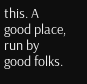this. A good place, run by good folks.